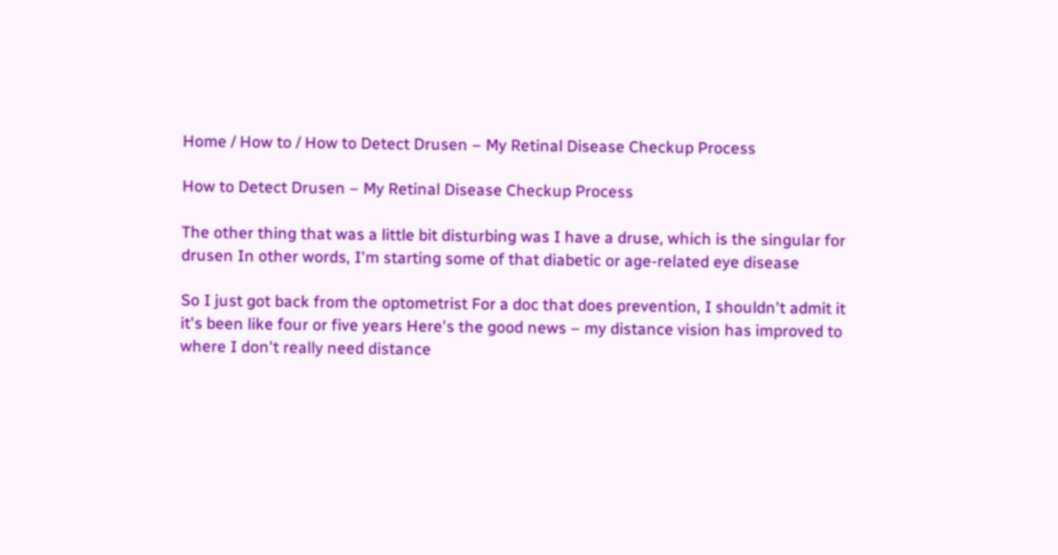Home / How to / How to Detect Drusen – My Retinal Disease Checkup Process

How to Detect Drusen – My Retinal Disease Checkup Process

The other thing that was a little bit disturbing was I have a druse, which is the singular for drusen In other words, I'm starting some of that diabetic or age-related eye disease

So I just got back from the optometrist For a doc that does prevention, I shouldn't admit it it's been like four or five years Here's the good news – my distance vision has improved to where I don't really need distance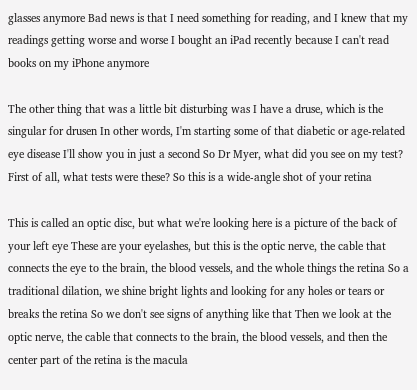glasses anymore Bad news is that I need something for reading, and I knew that my readings getting worse and worse I bought an iPad recently because I can't read books on my iPhone anymore

The other thing that was a little bit disturbing was I have a druse, which is the singular for drusen In other words, I'm starting some of that diabetic or age-related eye disease I'll show you in just a second So Dr Myer, what did you see on my test? First of all, what tests were these? So this is a wide-angle shot of your retina

This is called an optic disc, but what we're looking here is a picture of the back of your left eye These are your eyelashes, but this is the optic nerve, the cable that connects the eye to the brain, the blood vessels, and the whole things the retina So a traditional dilation, we shine bright lights and looking for any holes or tears or breaks the retina So we don't see signs of anything like that Then we look at the optic nerve, the cable that connects to the brain, the blood vessels, and then the center part of the retina is the macula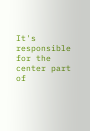It's responsible for the center part of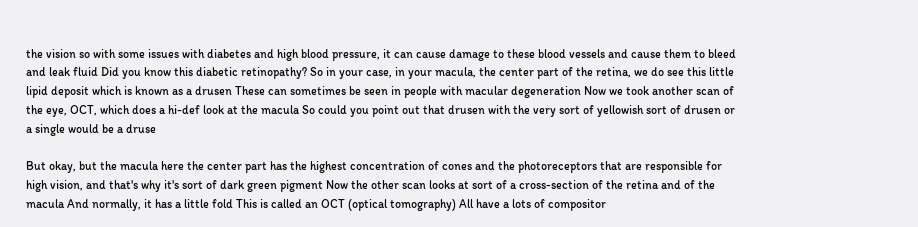the vision so with some issues with diabetes and high blood pressure, it can cause damage to these blood vessels and cause them to bleed and leak fluid Did you know this diabetic retinopathy? So in your case, in your macula, the center part of the retina, we do see this little lipid deposit which is known as a drusen These can sometimes be seen in people with macular degeneration Now we took another scan of the eye, OCT, which does a hi-def look at the macula So could you point out that drusen with the very sort of yellowish sort of drusen or a single would be a druse

But okay, but the macula here the center part has the highest concentration of cones and the photoreceptors that are responsible for high vision, and that's why it's sort of dark green pigment Now the other scan looks at sort of a cross-section of the retina and of the macula And normally, it has a little fold This is called an OCT (optical tomography) All have a lots of compositor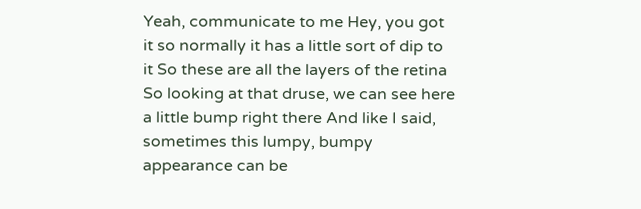Yeah, communicate to me Hey, you got it so normally it has a little sort of dip to it So these are all the layers of the retina So looking at that druse, we can see here a little bump right there And like I said, sometimes this lumpy, bumpy appearance can be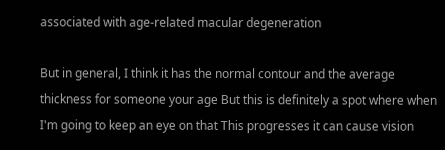associated with age-related macular degeneration

But in general, I think it has the normal contour and the average thickness for someone your age But this is definitely a spot where when I'm going to keep an eye on that This progresses it can cause vision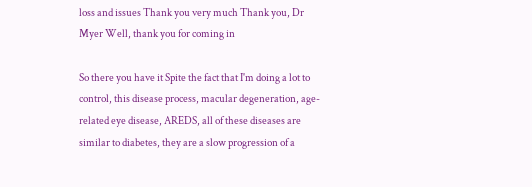loss and issues Thank you very much Thank you, Dr Myer Well, thank you for coming in

So there you have it Spite the fact that I'm doing a lot to control, this disease process, macular degeneration, age-related eye disease, AREDS, all of these diseases are similar to diabetes, they are a slow progression of a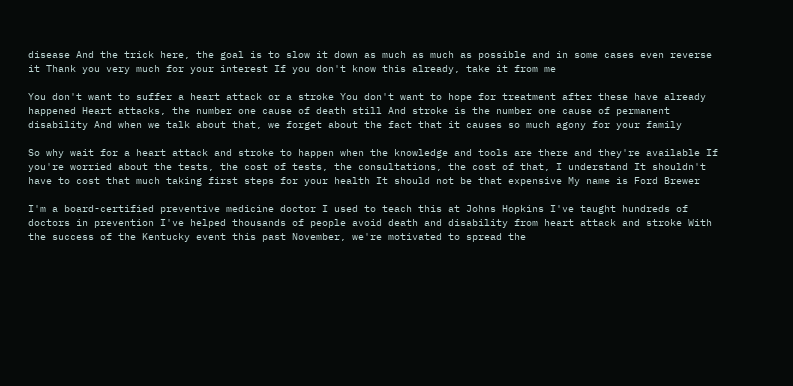disease And the trick here, the goal is to slow it down as much as much as possible and in some cases even reverse it Thank you very much for your interest If you don't know this already, take it from me

You don't want to suffer a heart attack or a stroke You don't want to hope for treatment after these have already happened Heart attacks, the number one cause of death still And stroke is the number one cause of permanent disability And when we talk about that, we forget about the fact that it causes so much agony for your family

So why wait for a heart attack and stroke to happen when the knowledge and tools are there and they're available If you're worried about the tests, the cost of tests, the consultations, the cost of that, I understand It shouldn't have to cost that much taking first steps for your health It should not be that expensive My name is Ford Brewer

I'm a board-certified preventive medicine doctor I used to teach this at Johns Hopkins I've taught hundreds of doctors in prevention I've helped thousands of people avoid death and disability from heart attack and stroke With the success of the Kentucky event this past November, we're motivated to spread the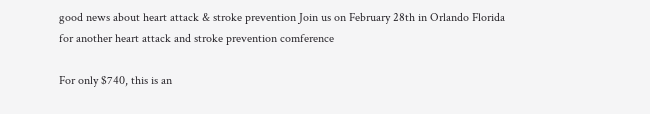good news about heart attack & stroke prevention Join us on February 28th in Orlando Florida for another heart attack and stroke prevention comference

For only $740, this is an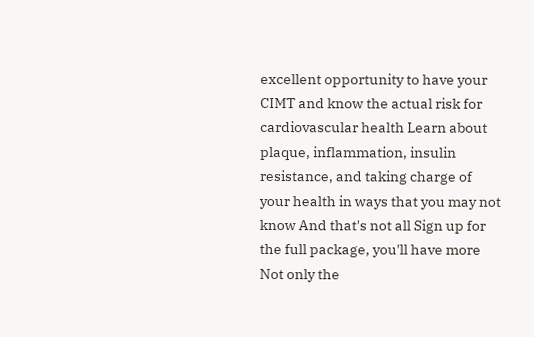excellent opportunity to have your CIMT and know the actual risk for cardiovascular health Learn about plaque, inflammation, insulin resistance, and taking charge of your health in ways that you may not know And that's not all Sign up for the full package, you'll have more Not only the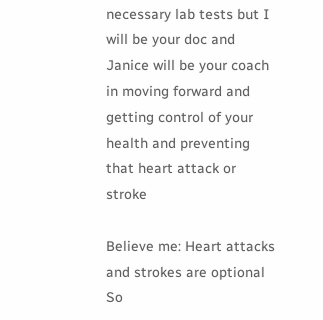necessary lab tests but I will be your doc and Janice will be your coach in moving forward and getting control of your health and preventing that heart attack or stroke

Believe me: Heart attacks and strokes are optional So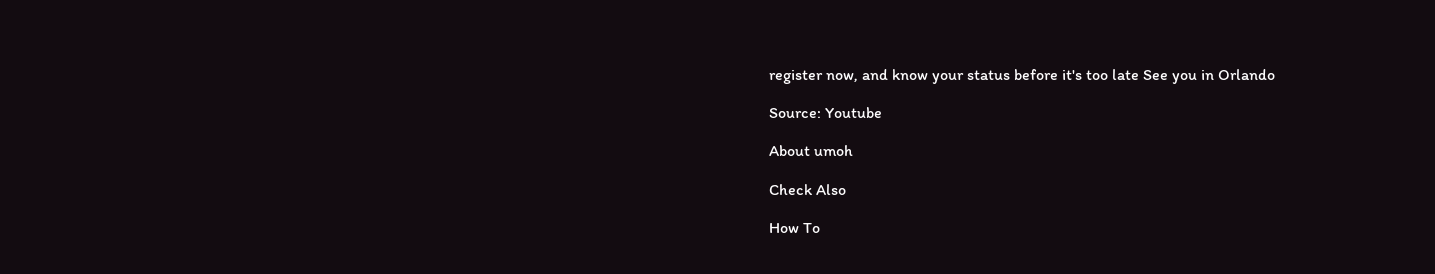register now, and know your status before it's too late See you in Orlando

Source: Youtube

About umoh

Check Also

How To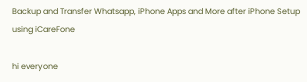Backup and Transfer Whatsapp, iPhone Apps and More after iPhone Setup using iCareFone

hi everyone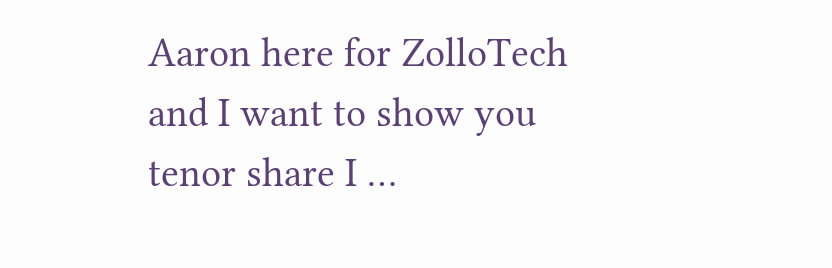Aaron here for ZolloTech and I want to show you tenor share I …